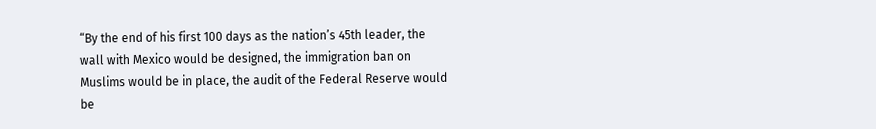“By the end of his first 100 days as the nation’s 45th leader, the wall with Mexico would be designed, the immigration ban on Muslims would be in place, the audit of the Federal Reserve would be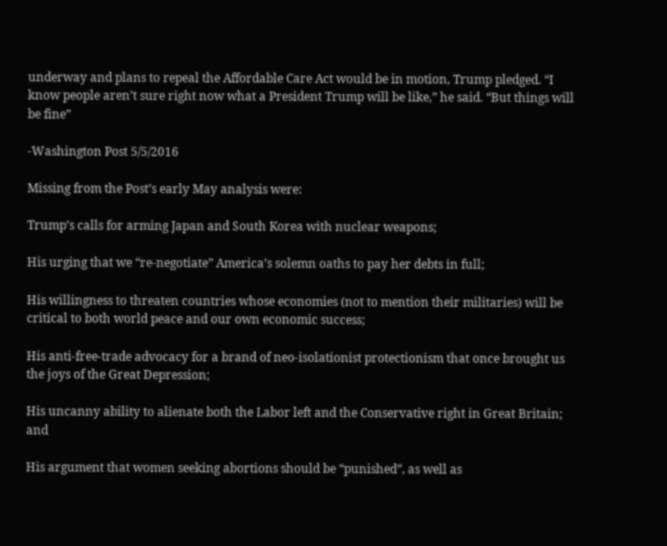underway and plans to repeal the Affordable Care Act would be in motion, Trump pledged. “I know people aren’t sure right now what a President Trump will be like,” he said. “But things will be fine”

-Washington Post 5/5/2016

Missing from the Post’s early May analysis were:

Trump’s calls for arming Japan and South Korea with nuclear weapons;

His urging that we “re-negotiate” America’s solemn oaths to pay her debts in full;

His willingness to threaten countries whose economies (not to mention their militaries) will be critical to both world peace and our own economic success;

His anti-free-trade advocacy for a brand of neo-isolationist protectionism that once brought us the joys of the Great Depression;

His uncanny ability to alienate both the Labor left and the Conservative right in Great Britain; and

His argument that women seeking abortions should be “punished”, as well as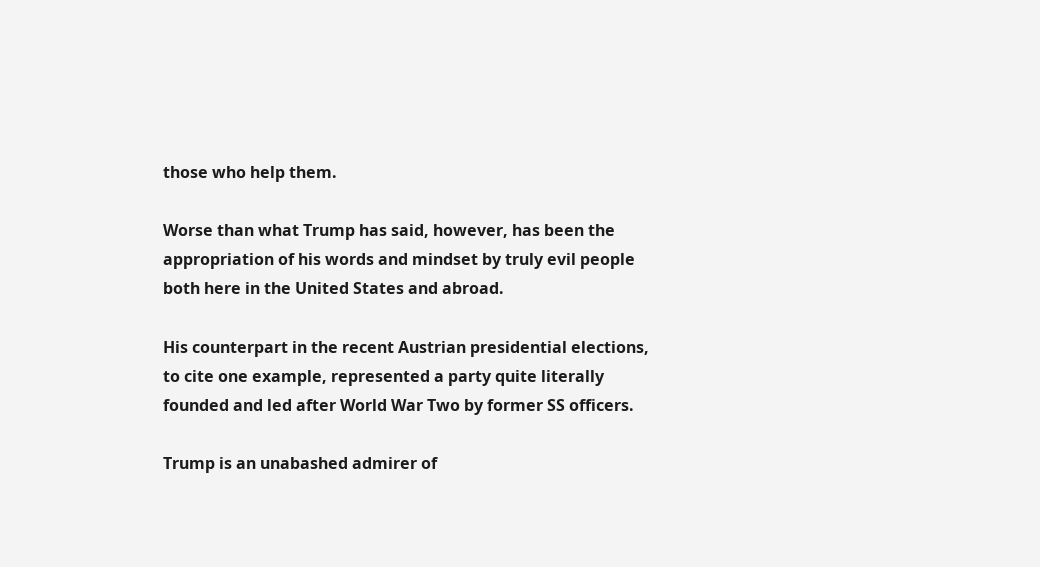those who help them.

Worse than what Trump has said, however, has been the appropriation of his words and mindset by truly evil people both here in the United States and abroad.

His counterpart in the recent Austrian presidential elections, to cite one example, represented a party quite literally founded and led after World War Two by former SS officers.

Trump is an unabashed admirer of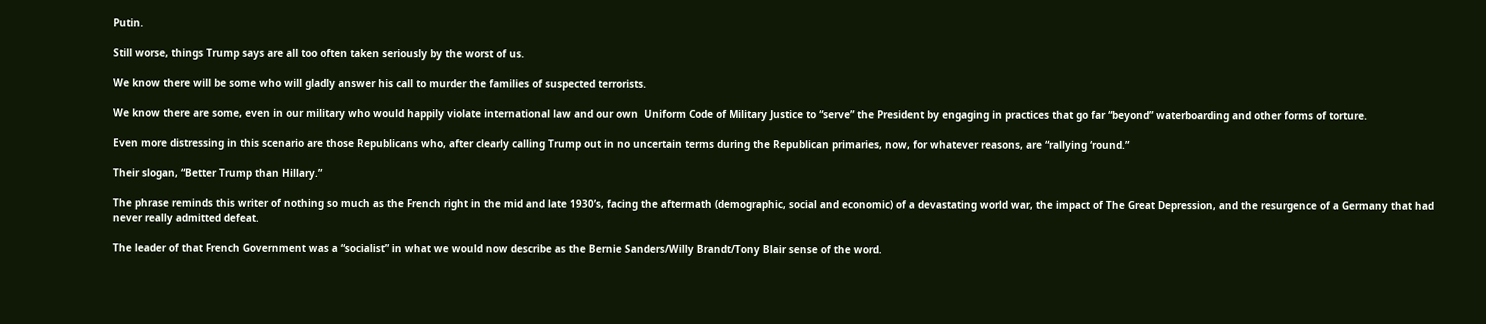Putin.

Still worse, things Trump says are all too often taken seriously by the worst of us.

We know there will be some who will gladly answer his call to murder the families of suspected terrorists.

We know there are some, even in our military who would happily violate international law and our own  Uniform Code of Military Justice to “serve” the President by engaging in practices that go far “beyond” waterboarding and other forms of torture.

Even more distressing in this scenario are those Republicans who, after clearly calling Trump out in no uncertain terms during the Republican primaries, now, for whatever reasons, are “rallying ‘round.”

Their slogan, “Better Trump than Hillary.”

The phrase reminds this writer of nothing so much as the French right in the mid and late 1930’s, facing the aftermath (demographic, social and economic) of a devastating world war, the impact of The Great Depression, and the resurgence of a Germany that had never really admitted defeat.

The leader of that French Government was a “socialist” in what we would now describe as the Bernie Sanders/Willy Brandt/Tony Blair sense of the word.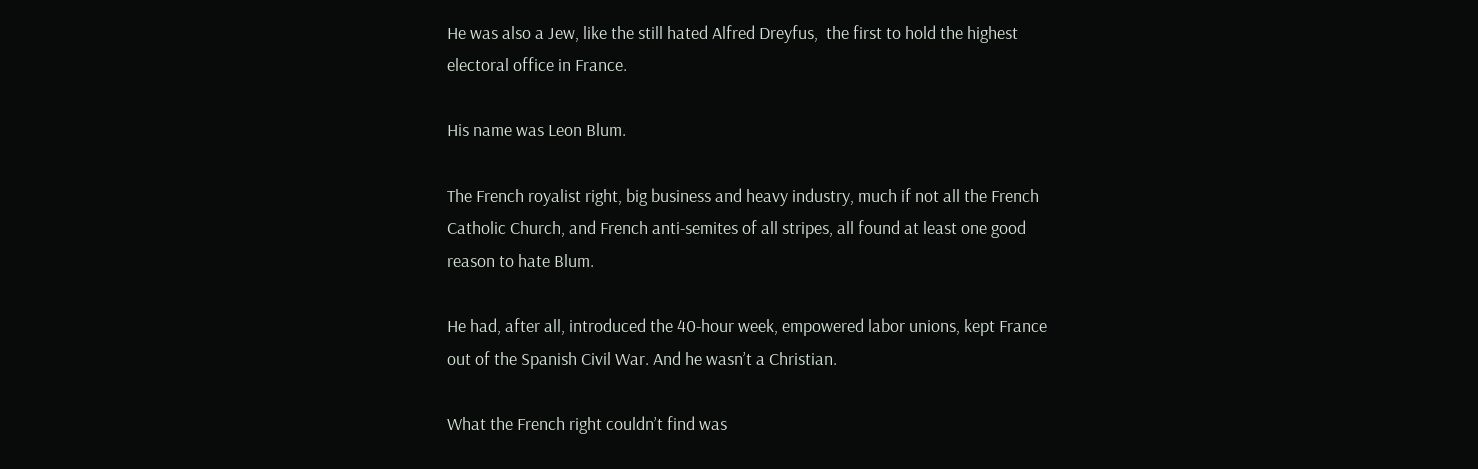He was also a Jew, like the still hated Alfred Dreyfus,  the first to hold the highest electoral office in France.

His name was Leon Blum.

The French royalist right, big business and heavy industry, much if not all the French Catholic Church, and French anti-semites of all stripes, all found at least one good reason to hate Blum.

He had, after all, introduced the 40-hour week, empowered labor unions, kept France out of the Spanish Civil War. And he wasn’t a Christian.

What the French right couldn’t find was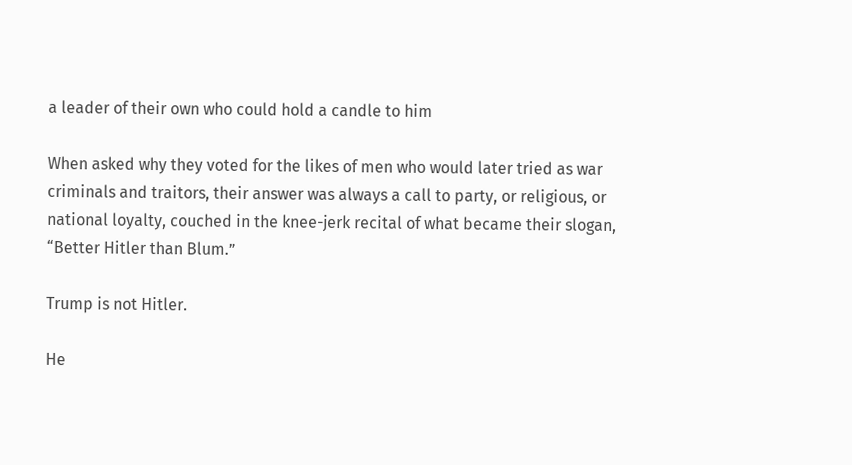a leader of their own who could hold a candle to him

When asked why they voted for the likes of men who would later tried as war criminals and traitors, their answer was always a call to party, or religious, or national loyalty, couched in the knee-jerk recital of what became their slogan,  “Better Hitler than Blum.”

Trump is not Hitler.

He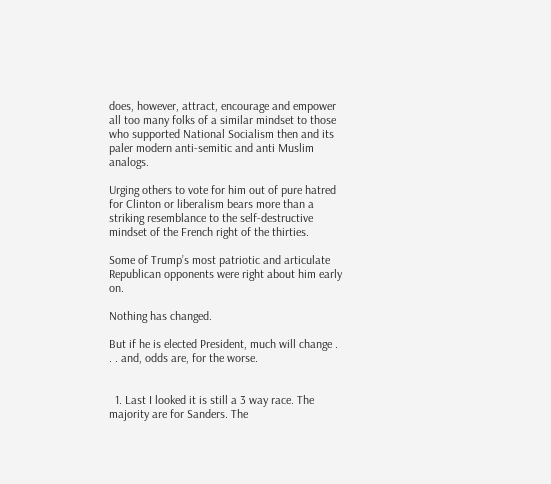does, however, attract, encourage and empower all too many folks of a similar mindset to those who supported National Socialism then and its paler modern anti-semitic and anti Muslim analogs.

Urging others to vote for him out of pure hatred for Clinton or liberalism bears more than a striking resemblance to the self-destructive mindset of the French right of the thirties.

Some of Trump’s most patriotic and articulate  Republican opponents were right about him early on.

Nothing has changed.

But if he is elected President, much will change . . . and, odds are, for the worse.


  1. Last I looked it is still a 3 way race. The majority are for Sanders. The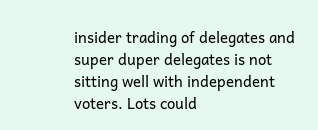insider trading of delegates and super duper delegates is not sitting well with independent voters. Lots could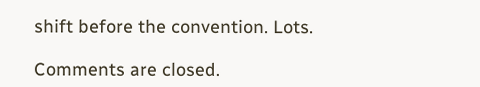shift before the convention. Lots.

Comments are closed.